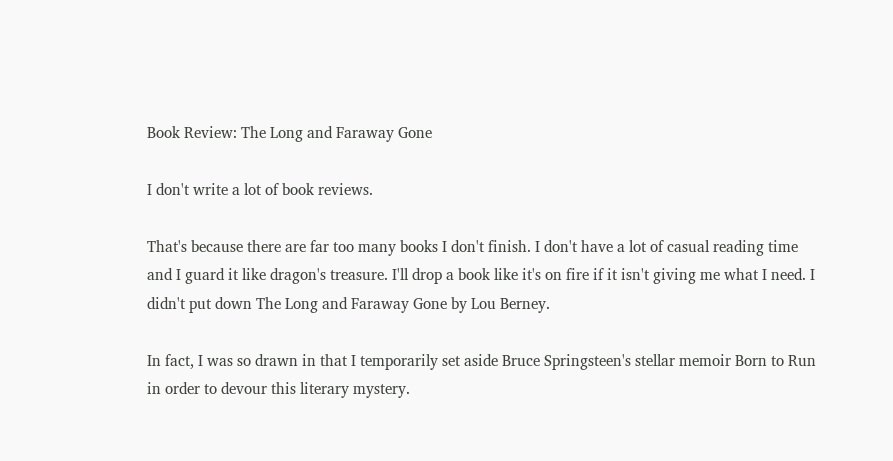Book Review: The Long and Faraway Gone

I don't write a lot of book reviews.

That's because there are far too many books I don't finish. I don't have a lot of casual reading time and I guard it like dragon's treasure. I'll drop a book like it's on fire if it isn't giving me what I need. I didn't put down The Long and Faraway Gone by Lou Berney.

In fact, I was so drawn in that I temporarily set aside Bruce Springsteen's stellar memoir Born to Run in order to devour this literary mystery.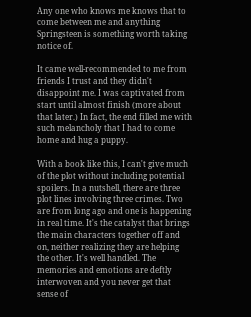Any one who knows me knows that to come between me and anything Springsteen is something worth taking notice of.

It came well-recommended to me from friends I trust and they didn't disappoint me. I was captivated from start until almost finish (more about that later.) In fact, the end filled me with such melancholy that I had to come home and hug a puppy.

With a book like this, I can't give much of the plot without including potential spoilers. In a nutshell, there are three plot lines involving three crimes. Two are from long ago and one is happening in real time. It's the catalyst that brings the main characters together off and on, neither realizing they are helping the other. It's well handled. The memories and emotions are deftly interwoven and you never get that sense of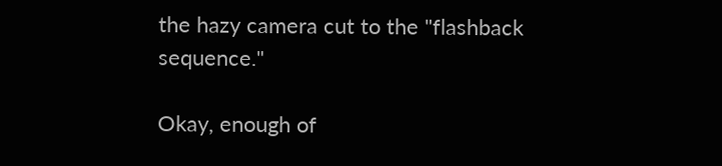the hazy camera cut to the "flashback sequence."

Okay, enough of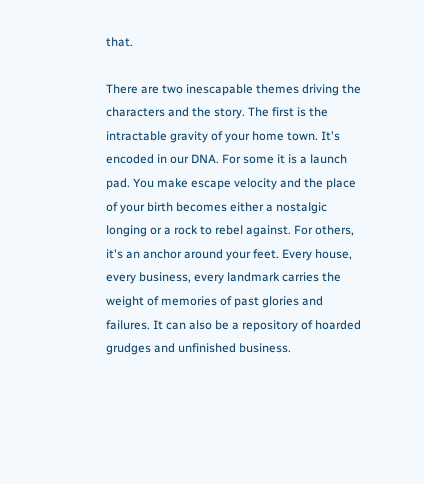that.

There are two inescapable themes driving the characters and the story. The first is the intractable gravity of your home town. It's encoded in our DNA. For some it is a launch pad. You make escape velocity and the place of your birth becomes either a nostalgic longing or a rock to rebel against. For others, it's an anchor around your feet. Every house, every business, every landmark carries the weight of memories of past glories and failures. It can also be a repository of hoarded grudges and unfinished business.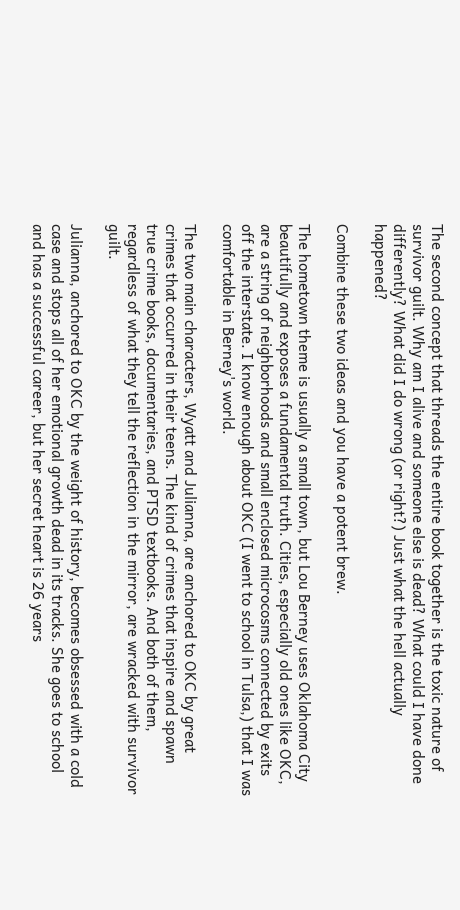The second concept that threads the entire book together is the toxic nature of survivor guilt. Why am I alive and someone else is dead? What could I have done differently? What did I do wrong (or right?) Just what the hell actually happened?

Combine these two ideas and you have a potent brew.

The hometown theme is usually a small town, but Lou Berney uses Oklahoma City beautifully and exposes a fundamental truth. Cities, especially old ones like OKC, are a string of neighborhoods and small enclosed microcosms connected by exits off the interstate. I know enough about OKC (I went to school in Tulsa,) that I was comfortable in Berney's world.

The two main characters, Wyatt and Julianna, are anchored to OKC by great crimes that occurred in their teens. The kind of crimes that inspire and spawn true crime books, documentaries, and PTSD textbooks. And both of them, regardless of what they tell the reflection in the mirror, are wracked with survivor guilt.

Julianna, anchored to OKC by the weight of history, becomes obsessed with a cold case and stops all of her emotional growth dead in its tracks. She goes to school and has a successful career, but her secret heart is 26 years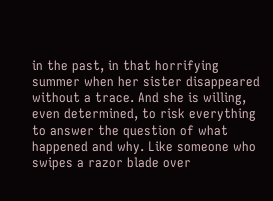in the past, in that horrifying summer when her sister disappeared without a trace. And she is willing, even determined, to risk everything to answer the question of what happened and why. Like someone who swipes a razor blade over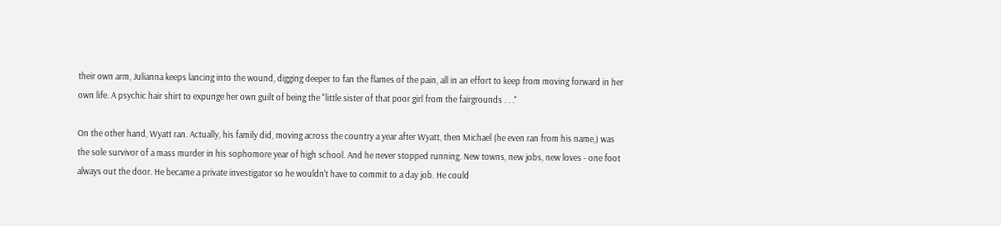their own arm, Julianna keeps lancing into the wound, digging deeper to fan the flames of the pain, all in an effort to keep from moving forward in her own life. A psychic hair shirt to expunge her own guilt of being the "little sister of that poor girl from the fairgrounds . . ."

On the other hand, Wyatt ran. Actually, his family did, moving across the country a year after Wyatt, then Michael (he even ran from his name,) was the sole survivor of a mass murder in his sophomore year of high school. And he never stopped running. New towns, new jobs, new loves - one foot always out the door. He became a private investigator so he wouldn't have to commit to a day job. He could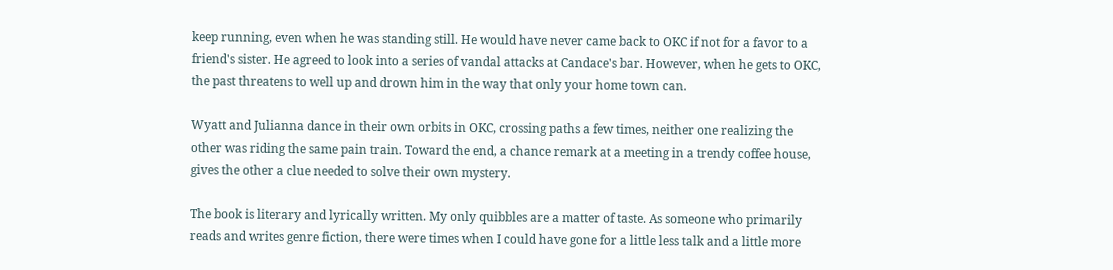keep running, even when he was standing still. He would have never came back to OKC if not for a favor to a friend's sister. He agreed to look into a series of vandal attacks at Candace's bar. However, when he gets to OKC, the past threatens to well up and drown him in the way that only your home town can.

Wyatt and Julianna dance in their own orbits in OKC, crossing paths a few times, neither one realizing the other was riding the same pain train. Toward the end, a chance remark at a meeting in a trendy coffee house, gives the other a clue needed to solve their own mystery.

The book is literary and lyrically written. My only quibbles are a matter of taste. As someone who primarily reads and writes genre fiction, there were times when I could have gone for a little less talk and a little more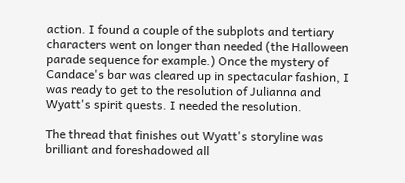action. I found a couple of the subplots and tertiary characters went on longer than needed (the Halloween parade sequence for example.) Once the mystery of Candace's bar was cleared up in spectacular fashion, I was ready to get to the resolution of Julianna and Wyatt's spirit quests. I needed the resolution.

The thread that finishes out Wyatt's storyline was brilliant and foreshadowed all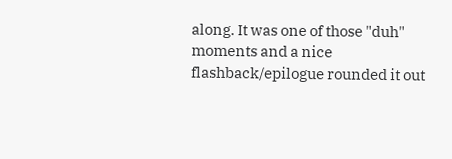along. It was one of those "duh" moments and a nice flashback/epilogue rounded it out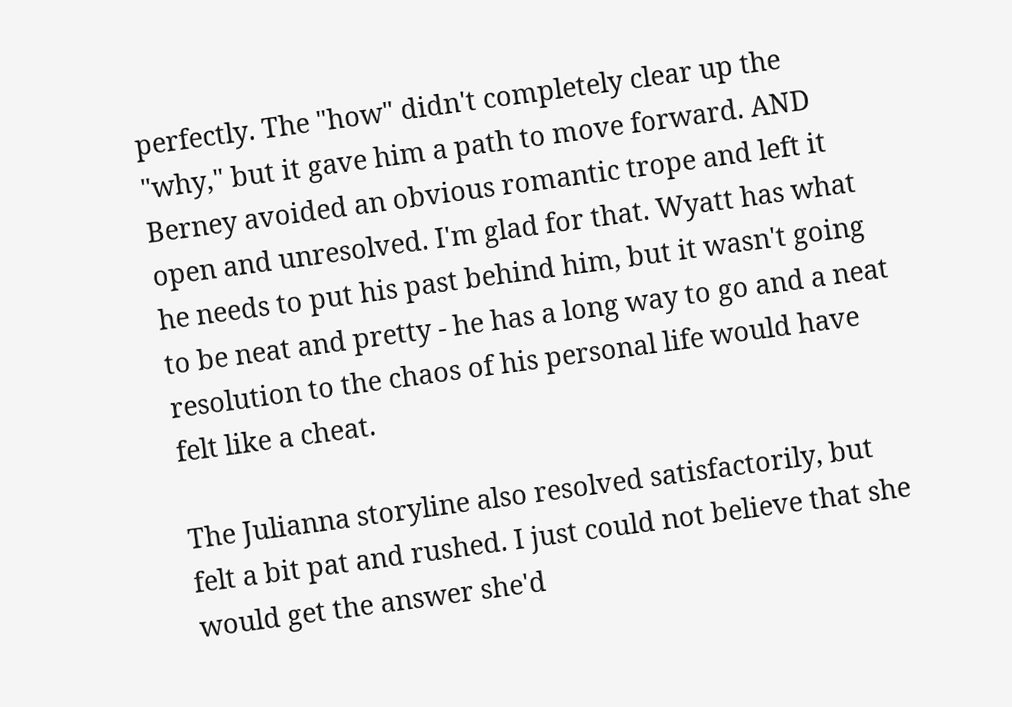perfectly. The "how" didn't completely clear up the "why," but it gave him a path to move forward. AND Berney avoided an obvious romantic trope and left it open and unresolved. I'm glad for that. Wyatt has what he needs to put his past behind him, but it wasn't going to be neat and pretty - he has a long way to go and a neat resolution to the chaos of his personal life would have felt like a cheat.

The Julianna storyline also resolved satisfactorily, but felt a bit pat and rushed. I just could not believe that she would get the answer she'd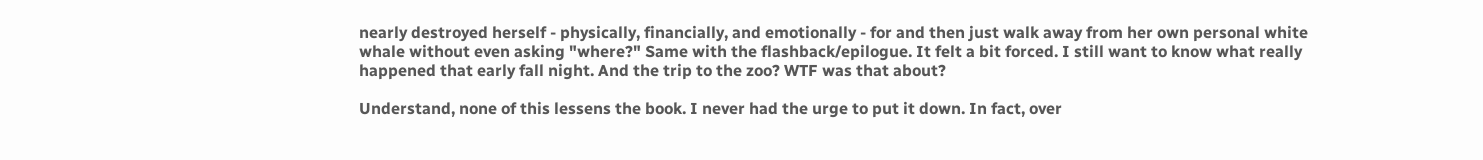nearly destroyed herself - physically, financially, and emotionally - for and then just walk away from her own personal white whale without even asking "where?" Same with the flashback/epilogue. It felt a bit forced. I still want to know what really happened that early fall night. And the trip to the zoo? WTF was that about?

Understand, none of this lessens the book. I never had the urge to put it down. In fact, over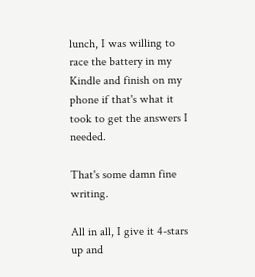lunch, I was willing to race the battery in my Kindle and finish on my phone if that's what it took to get the answers I needed.

That's some damn fine writing.

All in all, I give it 4-stars up and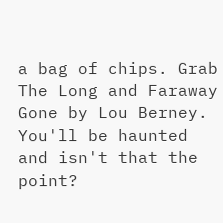a bag of chips. Grab The Long and Faraway Gone by Lou Berney. You'll be haunted and isn't that the point?